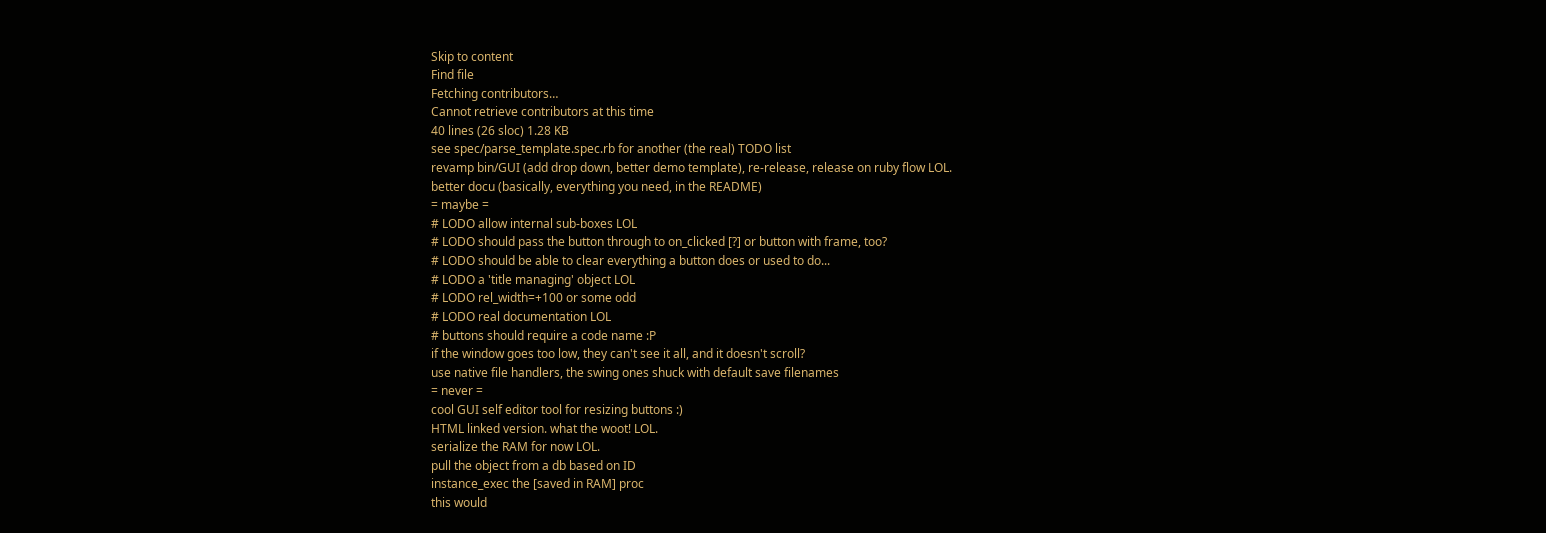Skip to content
Find file
Fetching contributors…
Cannot retrieve contributors at this time
40 lines (26 sloc) 1.28 KB
see spec/parse_template.spec.rb for another (the real) TODO list
revamp bin/GUI (add drop down, better demo template), re-release, release on ruby flow LOL.
better docu (basically, everything you need, in the README)
= maybe =
# LODO allow internal sub-boxes LOL
# LODO should pass the button through to on_clicked [?] or button with frame, too?
# LODO should be able to clear everything a button does or used to do...
# LODO a 'title managing' object LOL
# LODO rel_width=+100 or some odd
# LODO real documentation LOL
# buttons should require a code name :P
if the window goes too low, they can't see it all, and it doesn't scroll?
use native file handlers, the swing ones shuck with default save filenames
= never =
cool GUI self editor tool for resizing buttons :)
HTML linked version. what the woot! LOL.
serialize the RAM for now LOL.
pull the object from a db based on ID
instance_exec the [saved in RAM] proc
this would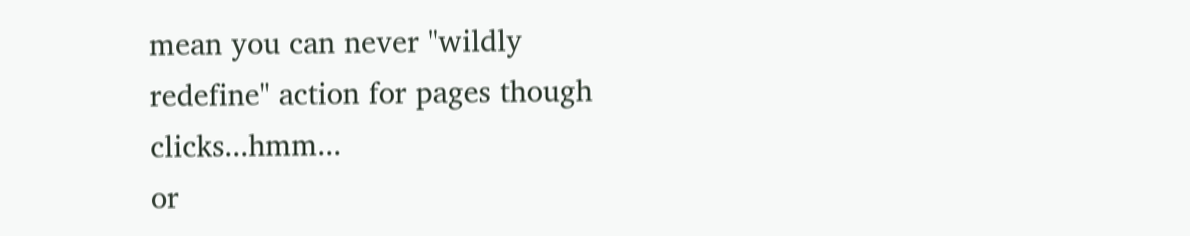mean you can never "wildly redefine" action for pages though clicks...hmm...
or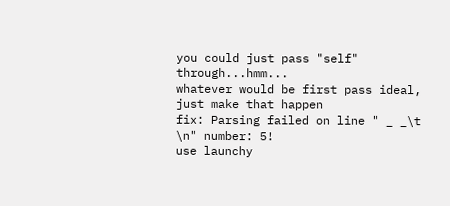you could just pass "self" through...hmm...
whatever would be first pass ideal, just make that happen
fix: Parsing failed on line " _ _\t \n" number: 5!
use launchy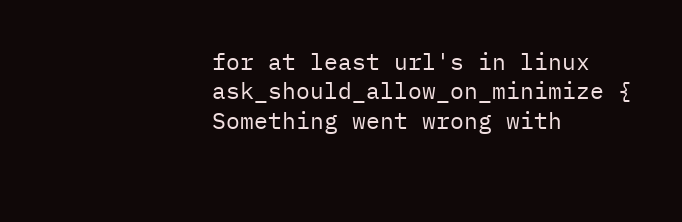for at least url's in linux
ask_should_allow_on_minimize {
Something went wrong with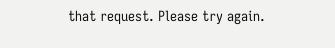that request. Please try again.